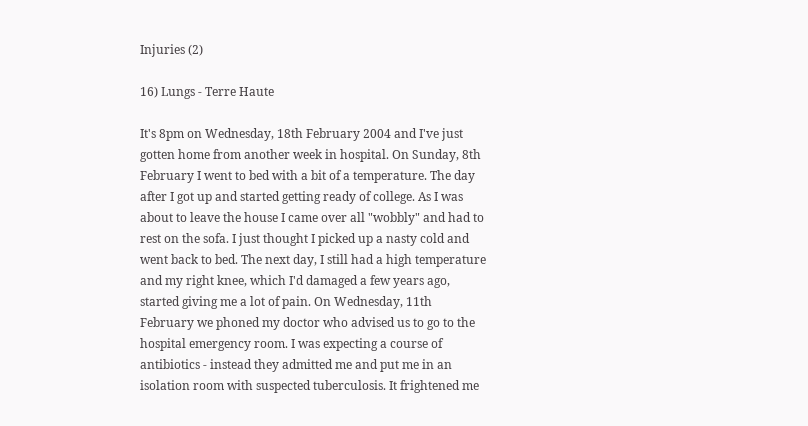Injuries (2)

16) Lungs - Terre Haute

It's 8pm on Wednesday, 18th February 2004 and I've just gotten home from another week in hospital. On Sunday, 8th February I went to bed with a bit of a temperature. The day after I got up and started getting ready of college. As I was about to leave the house I came over all "wobbly" and had to rest on the sofa. I just thought I picked up a nasty cold and went back to bed. The next day, I still had a high temperature and my right knee, which I'd damaged a few years ago, started giving me a lot of pain. On Wednesday, 11th February we phoned my doctor who advised us to go to the hospital emergency room. I was expecting a course of antibiotics - instead they admitted me and put me in an isolation room with suspected tuberculosis. It frightened me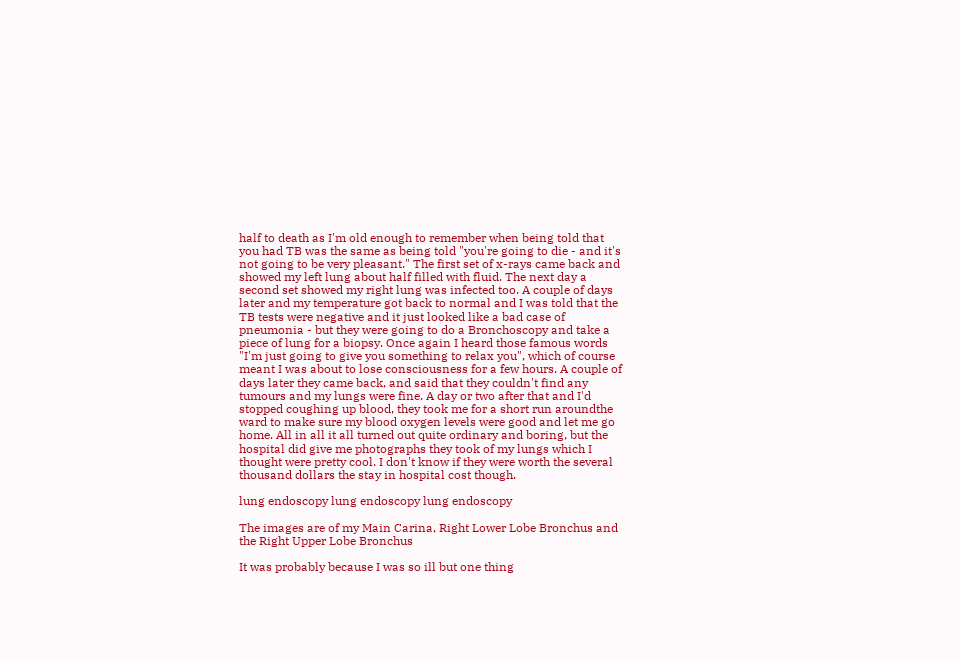half to death as I'm old enough to remember when being told that you had TB was the same as being told "you're going to die - and it's not going to be very pleasant." The first set of x-rays came back and showed my left lung about half filled with fluid. The next day a second set showed my right lung was infected too. A couple of days later and my temperature got back to normal and I was told that the TB tests were negative and it just looked like a bad case of pneumonia - but they were going to do a Bronchoscopy and take a piece of lung for a biopsy. Once again I heard those famous words "I'm just going to give you something to relax you", which of course meant I was about to lose consciousness for a few hours. A couple of days later they came back, and said that they couldn't find any tumours and my lungs were fine. A day or two after that and I'd stopped coughing up blood, they took me for a short run aroundthe ward to make sure my blood oxygen levels were good and let me go home. All in all it all turned out quite ordinary and boring, but the hospital did give me photographs they took of my lungs which I thought were pretty cool. I don't know if they were worth the several thousand dollars the stay in hospital cost though.

lung endoscopy lung endoscopy lung endoscopy

The images are of my Main Carina, Right Lower Lobe Bronchus and the Right Upper Lobe Bronchus

It was probably because I was so ill but one thing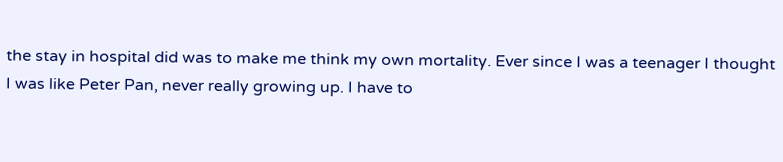the stay in hospital did was to make me think my own mortality. Ever since I was a teenager I thought I was like Peter Pan, never really growing up. I have to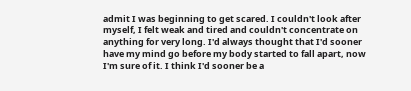admit I was beginning to get scared. I couldn't look after myself, I felt weak and tired and couldn't concentrate on anything for very long. I'd always thought that I'd sooner have my mind go before my body started to fall apart, now I'm sure of it. I think I'd sooner be a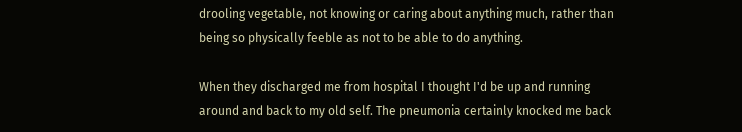drooling vegetable, not knowing or caring about anything much, rather than being so physically feeble as not to be able to do anything.

When they discharged me from hospital I thought I'd be up and running around and back to my old self. The pneumonia certainly knocked me back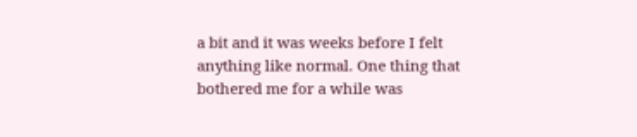a bit and it was weeks before I felt anything like normal. One thing that bothered me for a while was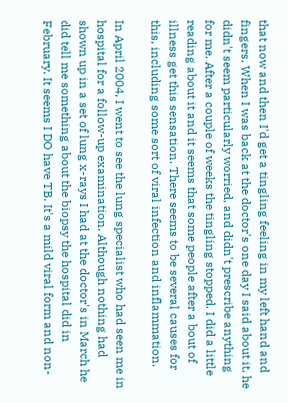that now and then I'd get a tingling feeling in my left hand and fingers. When I was back at the doctor's one day I said about it, he didn't seem particularly worried, and didn't prescribe anything for me. After a couple of weeks the tingling stopped. I did a little reading about it and it seems that some people after a bout of illness get this sensation. There seems to be several causes for this, including some sort of viral infection and inflammation.

In April 2004, I went to see the lung specialist who had seen me in hospital for a follow-up examination. Although nothing had shown up in a set of lung x-rays I had at the doctor's in March he did tell me something about the biopsy the hospital did in February. It seems I DO have TB. It's a mild viral form and non-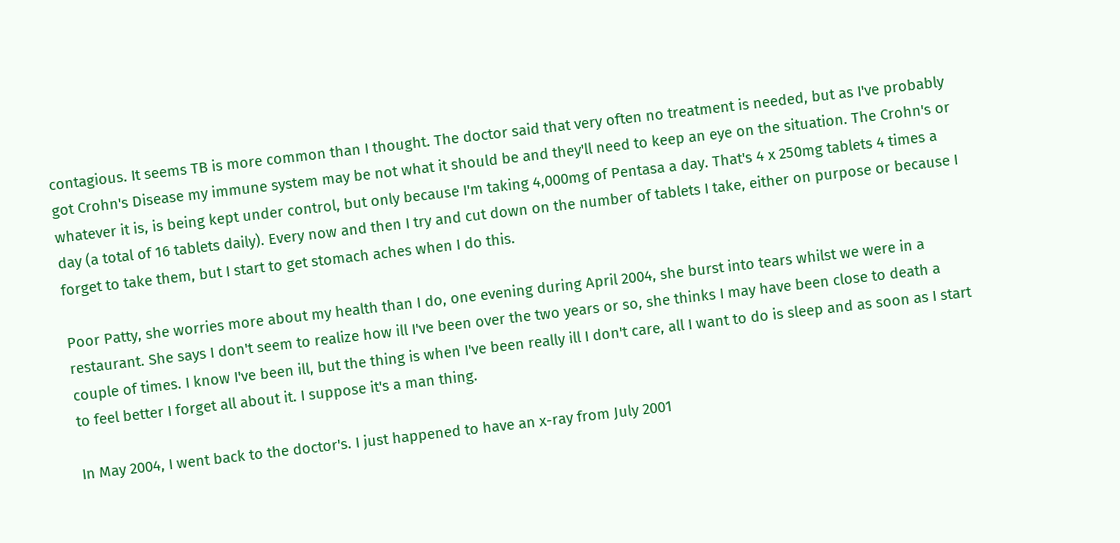contagious. It seems TB is more common than I thought. The doctor said that very often no treatment is needed, but as I've probably got Crohn's Disease my immune system may be not what it should be and they'll need to keep an eye on the situation. The Crohn's or whatever it is, is being kept under control, but only because I'm taking 4,000mg of Pentasa a day. That's 4 x 250mg tablets 4 times a day (a total of 16 tablets daily). Every now and then I try and cut down on the number of tablets I take, either on purpose or because I forget to take them, but I start to get stomach aches when I do this.

Poor Patty, she worries more about my health than I do, one evening during April 2004, she burst into tears whilst we were in a restaurant. She says I don't seem to realize how ill I've been over the two years or so, she thinks I may have been close to death a couple of times. I know I've been ill, but the thing is when I've been really ill I don't care, all I want to do is sleep and as soon as I start to feel better I forget all about it. I suppose it's a man thing.

In May 2004, I went back to the doctor's. I just happened to have an x-ray from July 2001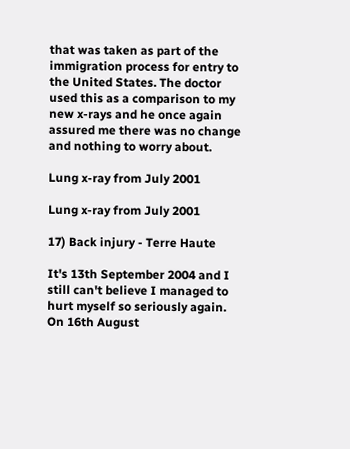that was taken as part of the immigration process for entry to the United States. The doctor used this as a comparison to my new x-rays and he once again assured me there was no change and nothing to worry about.

Lung x-ray from July 2001

Lung x-ray from July 2001

17) Back injury - Terre Haute

It's 13th September 2004 and I still can't believe I managed to hurt myself so seriously again. On 16th August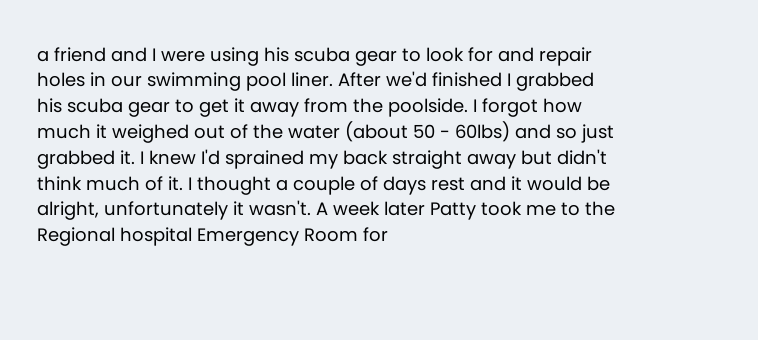a friend and I were using his scuba gear to look for and repair holes in our swimming pool liner. After we'd finished I grabbed his scuba gear to get it away from the poolside. I forgot how much it weighed out of the water (about 50 - 60lbs) and so just grabbed it. I knew I'd sprained my back straight away but didn't think much of it. I thought a couple of days rest and it would be alright, unfortunately it wasn't. A week later Patty took me to the Regional hospital Emergency Room for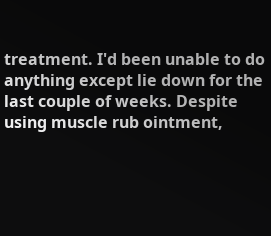treatment. I'd been unable to do anything except lie down for the last couple of weeks. Despite using muscle rub ointment,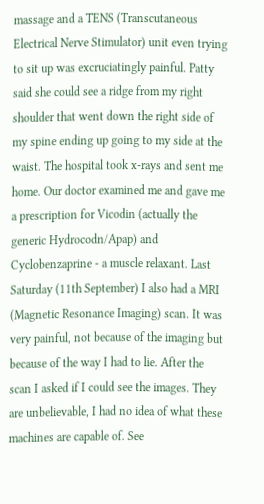massage and a TENS (Transcutaneous Electrical Nerve Stimulator) unit even trying to sit up was excruciatingly painful. Patty said she could see a ridge from my right shoulder that went down the right side of my spine ending up going to my side at the waist. The hospital took x-rays and sent me home. Our doctor examined me and gave me a prescription for Vicodin (actually the generic Hydrocodn/Apap) and Cyclobenzaprine - a muscle relaxant. Last Saturday (11th September) I also had a MRI (Magnetic Resonance Imaging) scan. It was very painful, not because of the imaging but because of the way I had to lie. After the scan I asked if I could see the images. They are unbelievable, I had no idea of what these machines are capable of. See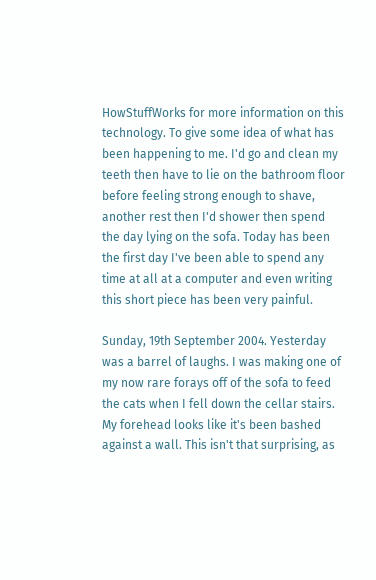HowStuffWorks for more information on this technology. To give some idea of what has been happening to me. I'd go and clean my teeth then have to lie on the bathroom floor before feeling strong enough to shave, another rest then I'd shower then spend the day lying on the sofa. Today has been the first day I've been able to spend any time at all at a computer and even writing this short piece has been very painful.

Sunday, 19th September 2004. Yesterday was a barrel of laughs. I was making one of my now rare forays off of the sofa to feed the cats when I fell down the cellar stairs. My forehead looks like it's been bashed against a wall. This isn't that surprising, as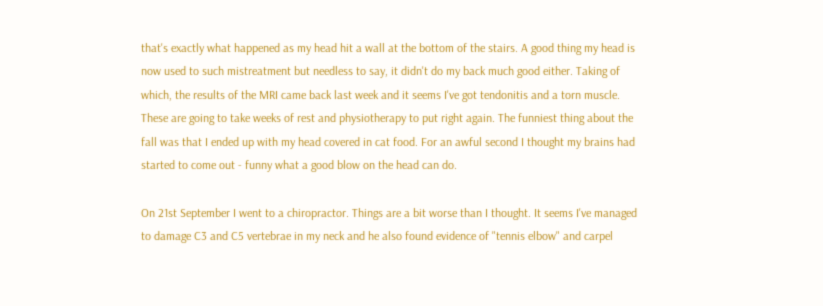that's exactly what happened as my head hit a wall at the bottom of the stairs. A good thing my head is now used to such mistreatment but needless to say, it didn't do my back much good either. Taking of which, the results of the MRI came back last week and it seems I've got tendonitis and a torn muscle. These are going to take weeks of rest and physiotherapy to put right again. The funniest thing about the fall was that I ended up with my head covered in cat food. For an awful second I thought my brains had started to come out - funny what a good blow on the head can do.

On 21st September I went to a chiropractor. Things are a bit worse than I thought. It seems I've managed to damage C3 and C5 vertebrae in my neck and he also found evidence of "tennis elbow" and carpel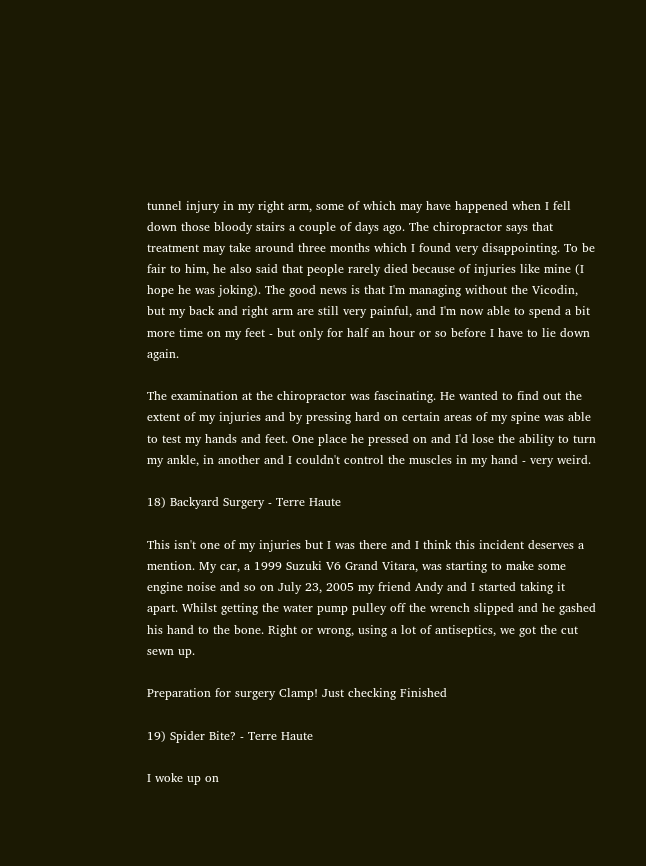tunnel injury in my right arm, some of which may have happened when I fell down those bloody stairs a couple of days ago. The chiropractor says that treatment may take around three months which I found very disappointing. To be fair to him, he also said that people rarely died because of injuries like mine (I hope he was joking). The good news is that I'm managing without the Vicodin, but my back and right arm are still very painful, and I'm now able to spend a bit more time on my feet - but only for half an hour or so before I have to lie down again.

The examination at the chiropractor was fascinating. He wanted to find out the extent of my injuries and by pressing hard on certain areas of my spine was able to test my hands and feet. One place he pressed on and I'd lose the ability to turn my ankle, in another and I couldn't control the muscles in my hand - very weird.

18) Backyard Surgery - Terre Haute

This isn't one of my injuries but I was there and I think this incident deserves a mention. My car, a 1999 Suzuki V6 Grand Vitara, was starting to make some engine noise and so on July 23, 2005 my friend Andy and I started taking it apart. Whilst getting the water pump pulley off the wrench slipped and he gashed his hand to the bone. Right or wrong, using a lot of antiseptics, we got the cut sewn up.

Preparation for surgery Clamp! Just checking Finished

19) Spider Bite? - Terre Haute

I woke up on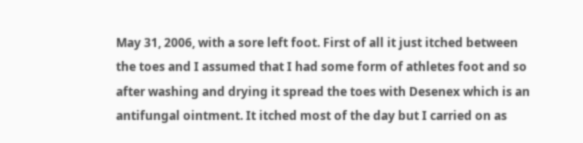May 31, 2006, with a sore left foot. First of all it just itched between the toes and I assumed that I had some form of athletes foot and so after washing and drying it spread the toes with Desenex which is an antifungal ointment. It itched most of the day but I carried on as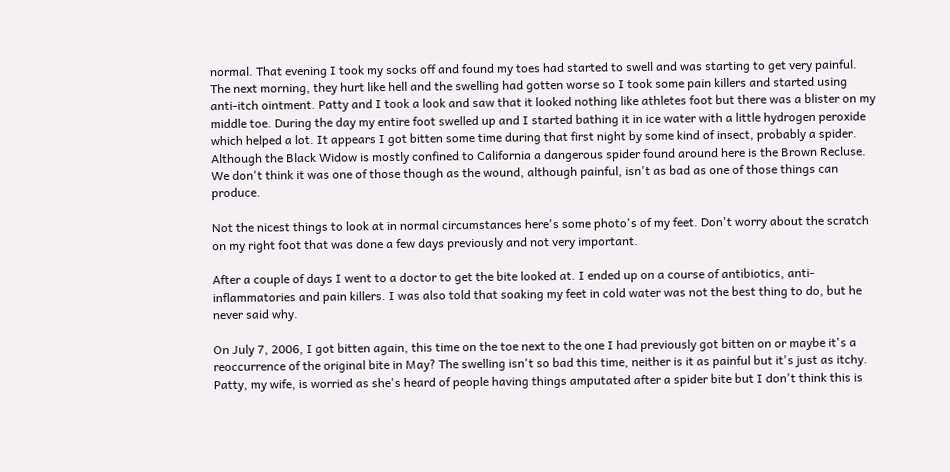normal. That evening I took my socks off and found my toes had started to swell and was starting to get very painful. The next morning, they hurt like hell and the swelling had gotten worse so I took some pain killers and started using anti-itch ointment. Patty and I took a look and saw that it looked nothing like athletes foot but there was a blister on my middle toe. During the day my entire foot swelled up and I started bathing it in ice water with a little hydrogen peroxide which helped a lot. It appears I got bitten some time during that first night by some kind of insect, probably a spider. Although the Black Widow is mostly confined to California a dangerous spider found around here is the Brown Recluse. We don't think it was one of those though as the wound, although painful, isn't as bad as one of those things can produce.

Not the nicest things to look at in normal circumstances here's some photo's of my feet. Don't worry about the scratch on my right foot that was done a few days previously and not very important.

After a couple of days I went to a doctor to get the bite looked at. I ended up on a course of antibiotics, anti-inflammatories and pain killers. I was also told that soaking my feet in cold water was not the best thing to do, but he never said why.

On July 7, 2006, I got bitten again, this time on the toe next to the one I had previously got bitten on or maybe it's a reoccurrence of the original bite in May? The swelling isn't so bad this time, neither is it as painful but it's just as itchy. Patty, my wife, is worried as she's heard of people having things amputated after a spider bite but I don't think this is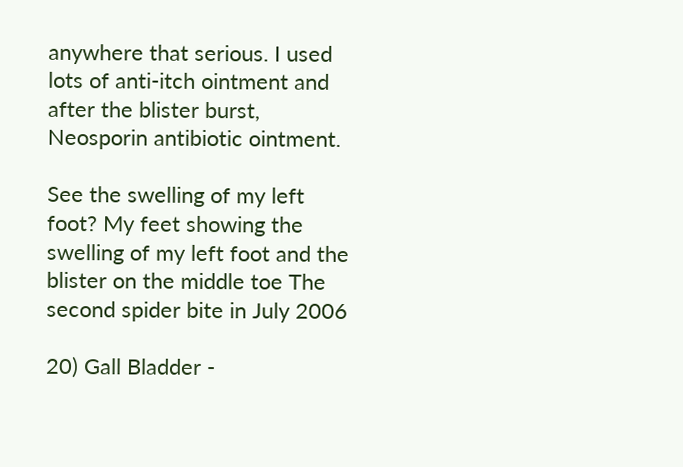anywhere that serious. I used lots of anti-itch ointment and after the blister burst, Neosporin antibiotic ointment.

See the swelling of my left foot? My feet showing the swelling of my left foot and the blister on the middle toe The second spider bite in July 2006

20) Gall Bladder -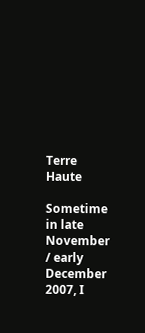Terre Haute

Sometime in late November / early December 2007, I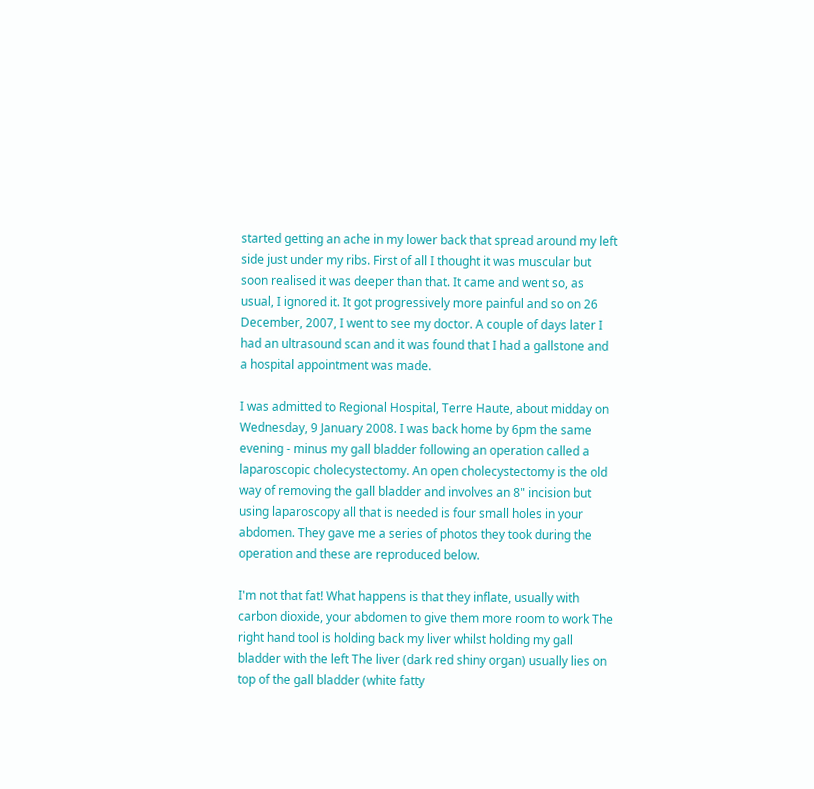started getting an ache in my lower back that spread around my left side just under my ribs. First of all I thought it was muscular but soon realised it was deeper than that. It came and went so, as usual, I ignored it. It got progressively more painful and so on 26 December, 2007, I went to see my doctor. A couple of days later I had an ultrasound scan and it was found that I had a gallstone and a hospital appointment was made.

I was admitted to Regional Hospital, Terre Haute, about midday on Wednesday, 9 January 2008. I was back home by 6pm the same evening - minus my gall bladder following an operation called a laparoscopic cholecystectomy. An open cholecystectomy is the old way of removing the gall bladder and involves an 8" incision but using laparoscopy all that is needed is four small holes in your abdomen. They gave me a series of photos they took during the operation and these are reproduced below.

I'm not that fat! What happens is that they inflate, usually with carbon dioxide, your abdomen to give them more room to work The right hand tool is holding back my liver whilst holding my gall bladder with the left The liver (dark red shiny organ) usually lies on top of the gall bladder (white fatty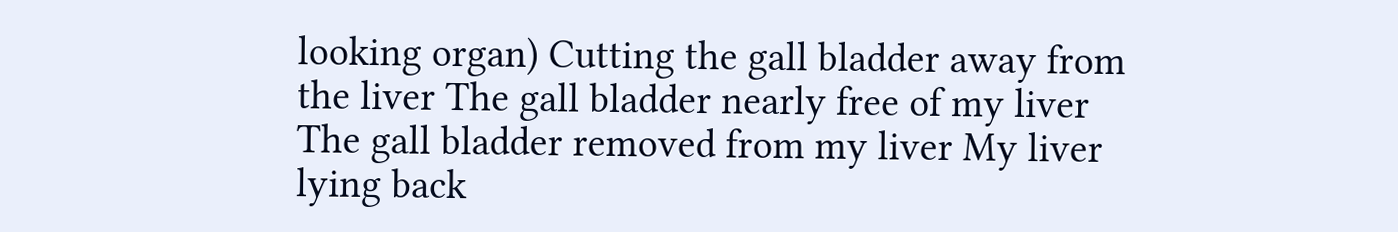looking organ) Cutting the gall bladder away from the liver The gall bladder nearly free of my liver The gall bladder removed from my liver My liver lying back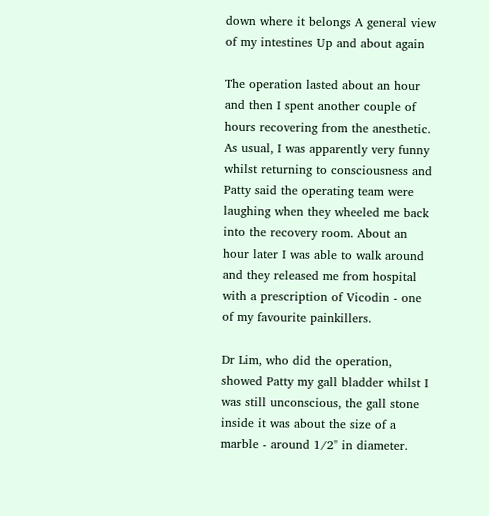down where it belongs A general view of my intestines Up and about again

The operation lasted about an hour and then I spent another couple of hours recovering from the anesthetic. As usual, I was apparently very funny whilst returning to consciousness and Patty said the operating team were laughing when they wheeled me back into the recovery room. About an hour later I was able to walk around and they released me from hospital with a prescription of Vicodin - one of my favourite painkillers.

Dr Lim, who did the operation, showed Patty my gall bladder whilst I was still unconscious, the gall stone inside it was about the size of a marble - around 1/2" in diameter.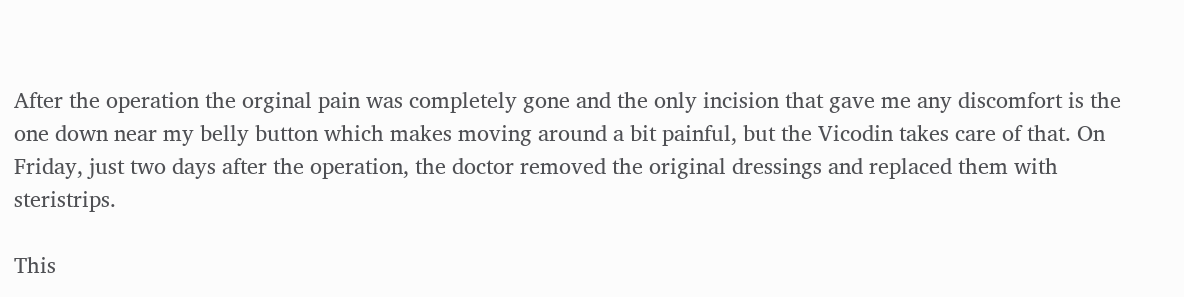After the operation the orginal pain was completely gone and the only incision that gave me any discomfort is the one down near my belly button which makes moving around a bit painful, but the Vicodin takes care of that. On Friday, just two days after the operation, the doctor removed the original dressings and replaced them with steristrips.

This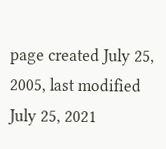page created July 25, 2005, last modified July 25, 2021